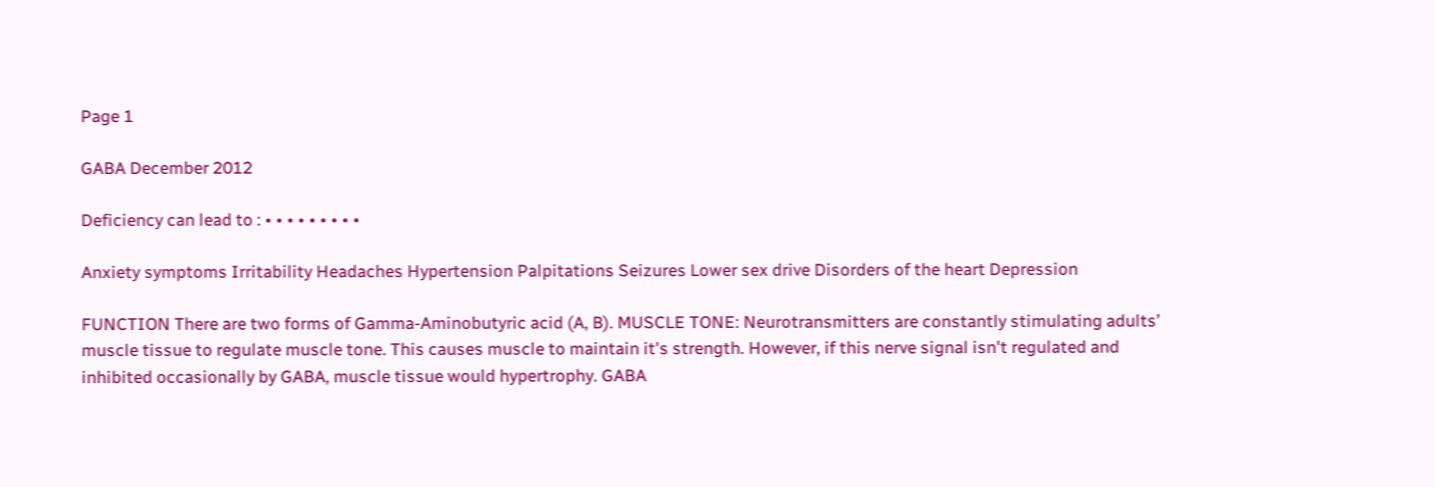Page 1

GABA December 2012

Deficiency can lead to : • • • • • • • • •

Anxiety symptoms Irritability Headaches Hypertension Palpitations Seizures Lower sex drive Disorders of the heart Depression

FUNCTION There are two forms of Gamma-Aminobutyric acid (A, B). MUSCLE TONE: Neurotransmitters are constantly stimulating adults’ muscle tissue to regulate muscle tone. This causes muscle to maintain it's strength. However, if this nerve signal isn't regulated and inhibited occasionally by GABA, muscle tissue would hypertrophy. GABA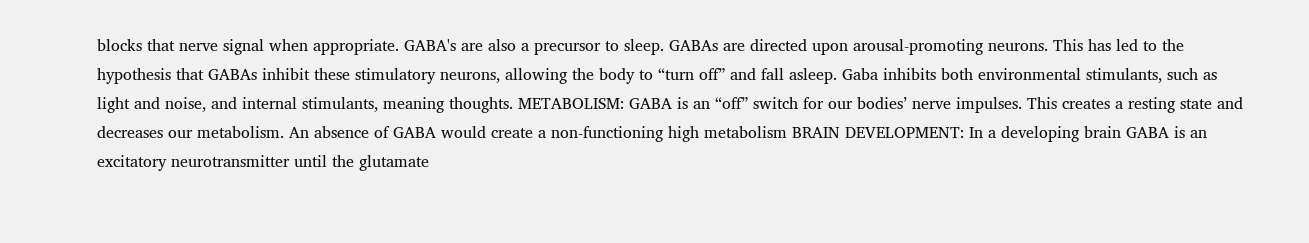blocks that nerve signal when appropriate. GABA's are also a precursor to sleep. GABAs are directed upon arousal-promoting neurons. This has led to the hypothesis that GABAs inhibit these stimulatory neurons, allowing the body to “turn off” and fall asleep. Gaba inhibits both environmental stimulants, such as light and noise, and internal stimulants, meaning thoughts. METABOLISM: GABA is an “off” switch for our bodies’ nerve impulses. This creates a resting state and decreases our metabolism. An absence of GABA would create a non-functioning high metabolism BRAIN DEVELOPMENT: In a developing brain GABA is an excitatory neurotransmitter until the glutamate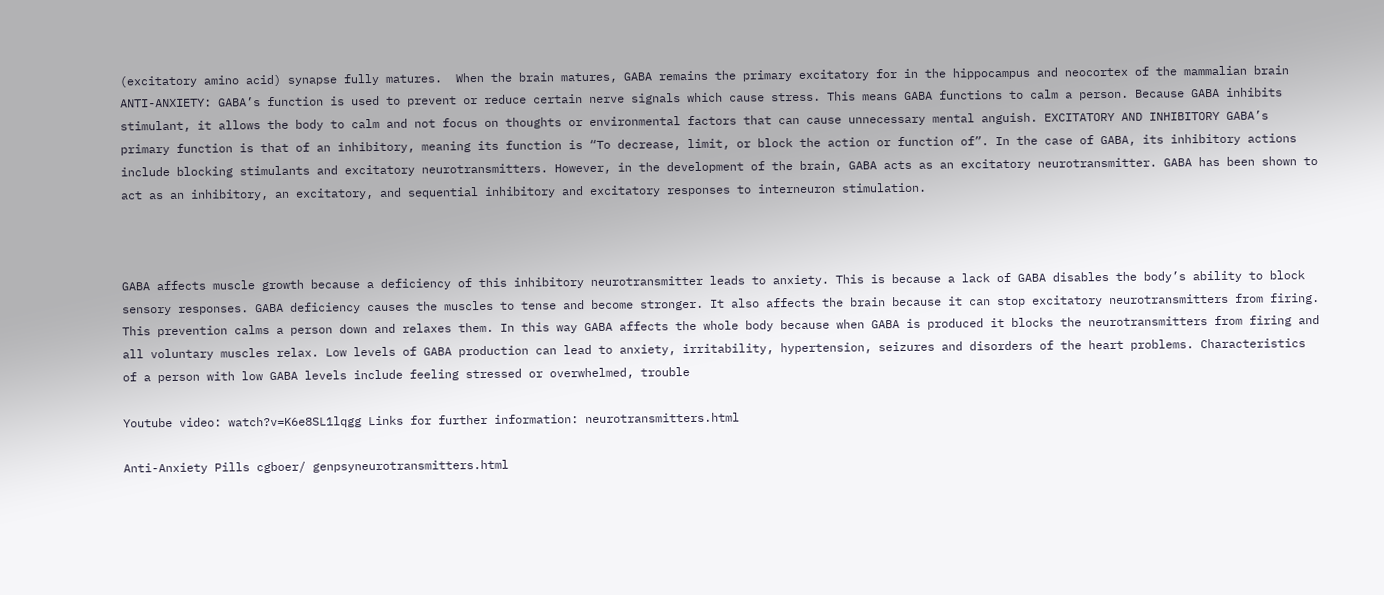(excitatory amino acid) synapse fully matures.  When the brain matures, GABA remains the primary excitatory for in the hippocampus and neocortex of the mammalian brain ANTI-ANXIETY: GABA’s function is used to prevent or reduce certain nerve signals which cause stress. This means GABA functions to calm a person. Because GABA inhibits stimulant, it allows the body to calm and not focus on thoughts or environmental factors that can cause unnecessary mental anguish. EXCITATORY AND INHIBITORY GABA’s primary function is that of an inhibitory, meaning its function is “To decrease, limit, or block the action or function of”. In the case of GABA, its inhibitory actions include blocking stimulants and excitatory neurotransmitters. However, in the development of the brain, GABA acts as an excitatory neurotransmitter. GABA has been shown to  act as an inhibitory, an excitatory, and sequential inhibitory and excitatory responses to interneuron stimulation.



GABA affects muscle growth because a deficiency of this inhibitory neurotransmitter leads to anxiety. This is because a lack of GABA disables the body’s ability to block sensory responses. GABA deficiency causes the muscles to tense and become stronger. It also affects the brain because it can stop excitatory neurotransmitters from firing. This prevention calms a person down and relaxes them. In this way GABA affects the whole body because when GABA is produced it blocks the neurotransmitters from firing and all voluntary muscles relax. Low levels of GABA production can lead to anxiety, irritability, hypertension, seizures and disorders of the heart problems. Characteristics of a person with low GABA levels include feeling stressed or overwhelmed, trouble

Youtube video: watch?v=K6e8SL1lqgg Links for further information: neurotransmitters.html

Anti-Anxiety Pills cgboer/ genpsyneurotransmitters.html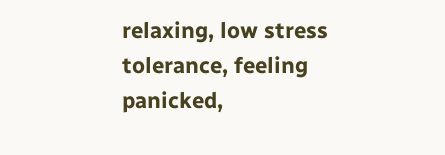relaxing, low stress tolerance, feeling panicked,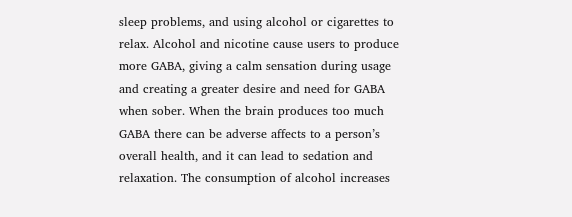sleep problems, and using alcohol or cigarettes to relax. Alcohol and nicotine cause users to produce more GABA, giving a calm sensation during usage and creating a greater desire and need for GABA when sober. When the brain produces too much GABA there can be adverse affects to a person’s overall health, and it can lead to sedation and relaxation. The consumption of alcohol increases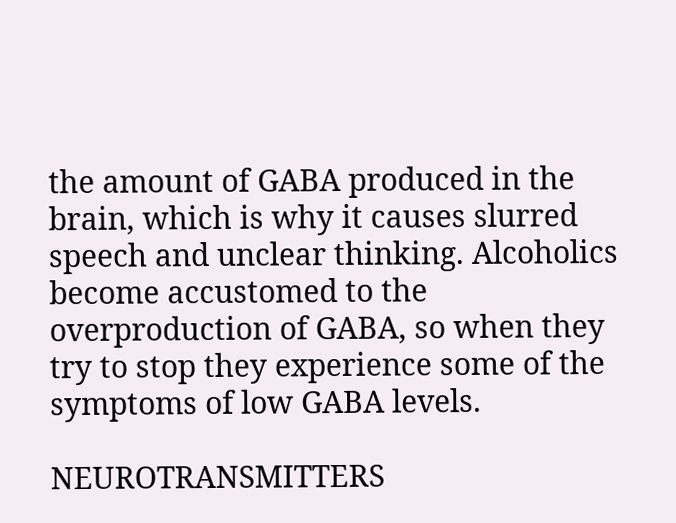the amount of GABA produced in the brain, which is why it causes slurred speech and unclear thinking. Alcoholics become accustomed to the overproduction of GABA, so when they try to stop they experience some of the symptoms of low GABA levels.

NEUROTRANSMITTERS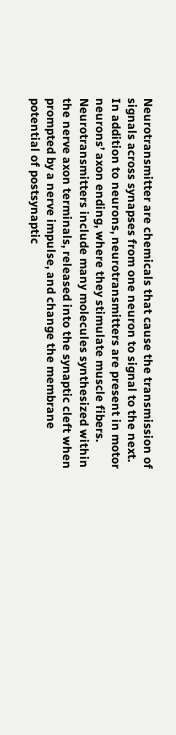Neurotransmitter are chemicals that cause the transmission of signals across synapses from one neuron to signal to the next. In addition to neurons, neurotransmitters are present in motor neurons’ axon ending, where they stimulate muscle fibers. Neurotransmitters include many molecules synthesized within the nerve axon terminals, released into the synaptic cleft when prompted by a nerve impulse, and change the membrane potential of postsynaptic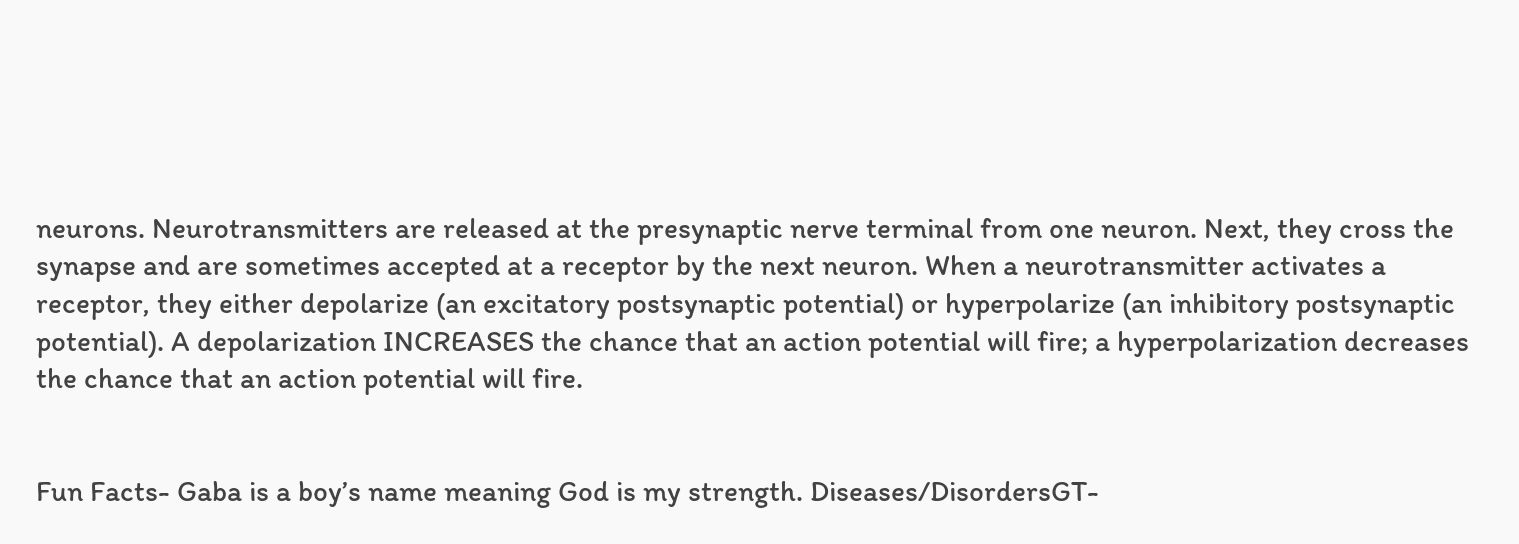neurons. Neurotransmitters are released at the presynaptic nerve terminal from one neuron. Next, they cross the synapse and are sometimes accepted at a receptor by the next neuron. When a neurotransmitter activates a receptor, they either depolarize (an excitatory postsynaptic potential) or hyperpolarize (an inhibitory postsynaptic potential). A depolarization INCREASES the chance that an action potential will fire; a hyperpolarization decreases the chance that an action potential will fire.


Fun Facts- Gaba is a boy’s name meaning God is my strength. Diseases/DisordersGT-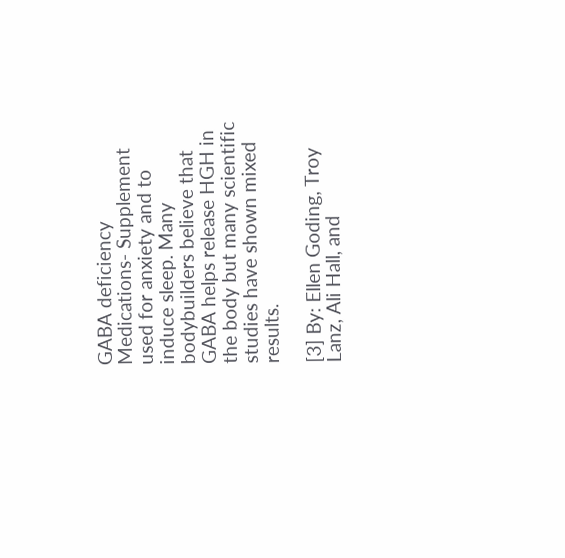GABA deficiency Medications- Supplement used for anxiety and to induce sleep. Many bodybuilders believe that GABA helps release HGH in the body but many scientific studies have shown mixed results.

[3] By: Ellen Goding, Troy Lanz, Ali Hall, and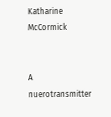Katharine McCormick


A nuerotransmitter